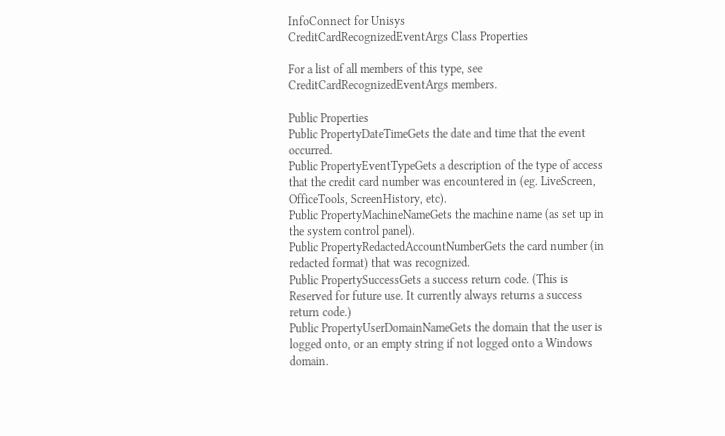InfoConnect for Unisys
CreditCardRecognizedEventArgs Class Properties

For a list of all members of this type, see CreditCardRecognizedEventArgs members.

Public Properties
Public PropertyDateTimeGets the date and time that the event occurred.
Public PropertyEventTypeGets a description of the type of access that the credit card number was encountered in (eg. LiveScreen, OfficeTools, ScreenHistory, etc).
Public PropertyMachineNameGets the machine name (as set up in the system control panel).
Public PropertyRedactedAccountNumberGets the card number (in redacted format) that was recognized.
Public PropertySuccessGets a success return code. (This is Reserved for future use. It currently always returns a success return code.)
Public PropertyUserDomainNameGets the domain that the user is logged onto, or an empty string if not logged onto a Windows domain.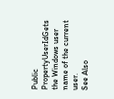Public PropertyUserIdGets the Windows user name of the current user.
See Also